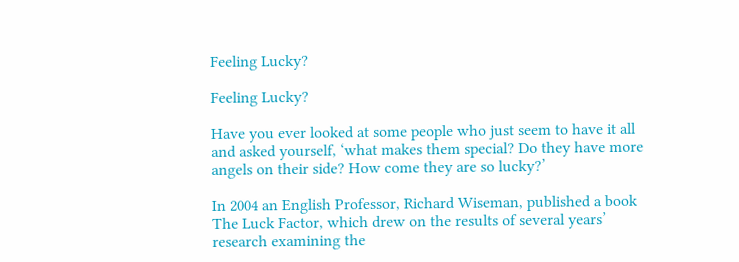Feeling Lucky?

Feeling Lucky?

Have you ever looked at some people who just seem to have it all and asked yourself, ‘what makes them special? Do they have more angels on their side? How come they are so lucky?’

In 2004 an English Professor, Richard Wiseman, published a book The Luck Factor, which drew on the results of several years’ research examining the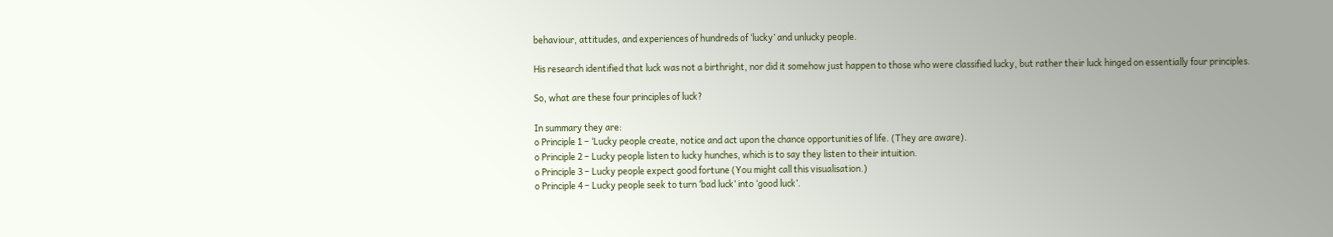behaviour, attitudes, and experiences of hundreds of ‘lucky’ and unlucky people.

His research identified that luck was not a birthright, nor did it somehow just happen to those who were classified lucky, but rather their luck hinged on essentially four principles.

So, what are these four principles of luck?

In summary they are:
o Principle 1 – ‘Lucky people create, notice and act upon the chance opportunities of life. (They are aware).
o Principle 2 – Lucky people listen to lucky hunches, which is to say they listen to their intuition.
o Principle 3 – Lucky people expect good fortune (You might call this visualisation.)
o Principle 4 – Lucky people seek to turn ‘bad luck’ into ‘good luck’.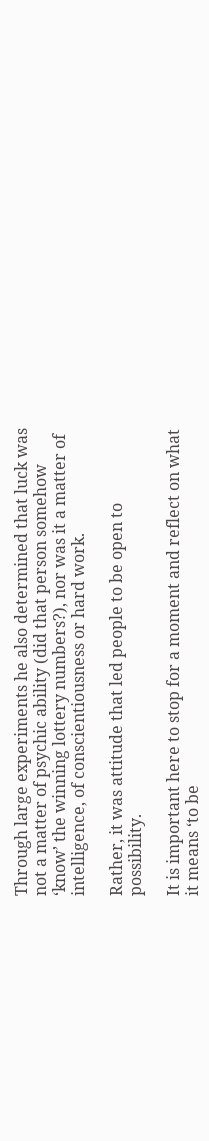Through large experiments he also determined that luck was not a matter of psychic ability (did that person somehow ‘know’ the winning lottery numbers?), nor was it a matter of intelligence, of conscientiousness or hard work.

Rather, it was attitude that led people to be open to possibility.

It is important here to stop for a moment and reflect on what it means ‘to be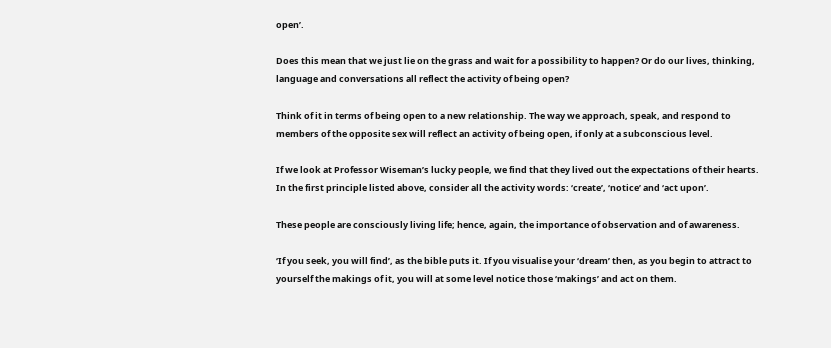open’.

Does this mean that we just lie on the grass and wait for a possibility to happen? Or do our lives, thinking, language and conversations all reflect the activity of being open?

Think of it in terms of being open to a new relationship. The way we approach, speak, and respond to members of the opposite sex will reflect an activity of being open, if only at a subconscious level.

If we look at Professor Wiseman’s lucky people, we find that they lived out the expectations of their hearts. In the first principle listed above, consider all the activity words: ‘create’, ‘notice’ and ‘act upon’.

These people are consciously living life; hence, again, the importance of observation and of awareness.

‘If you seek, you will find’, as the bible puts it. If you visualise your ‘dream’ then, as you begin to attract to yourself the makings of it, you will at some level notice those ‘makings’ and act on them.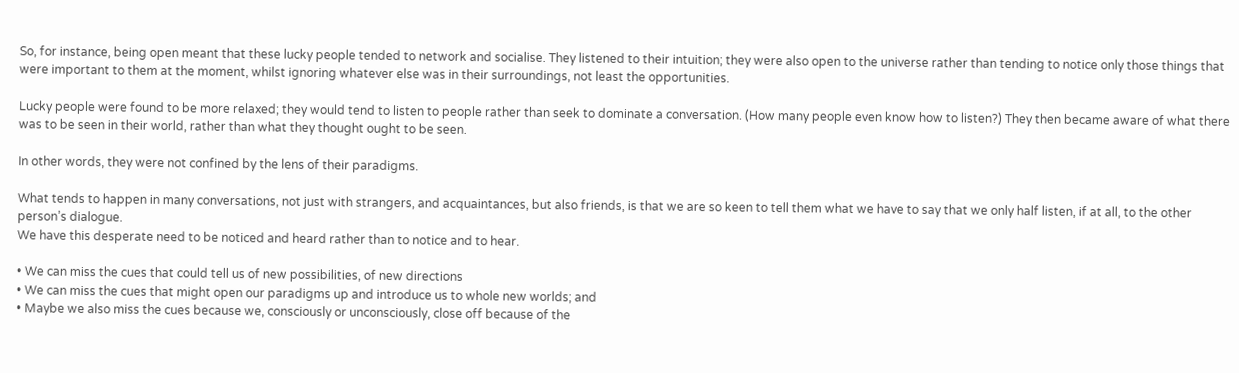So, for instance, being open meant that these lucky people tended to network and socialise. They listened to their intuition; they were also open to the universe rather than tending to notice only those things that were important to them at the moment, whilst ignoring whatever else was in their surroundings, not least the opportunities.

Lucky people were found to be more relaxed; they would tend to listen to people rather than seek to dominate a conversation. (How many people even know how to listen?) They then became aware of what there was to be seen in their world, rather than what they thought ought to be seen.

In other words, they were not confined by the lens of their paradigms.

What tends to happen in many conversations, not just with strangers, and acquaintances, but also friends, is that we are so keen to tell them what we have to say that we only half listen, if at all, to the other person’s dialogue.
We have this desperate need to be noticed and heard rather than to notice and to hear.

• We can miss the cues that could tell us of new possibilities, of new directions
• We can miss the cues that might open our paradigms up and introduce us to whole new worlds; and
• Maybe we also miss the cues because we, consciously or unconsciously, close off because of the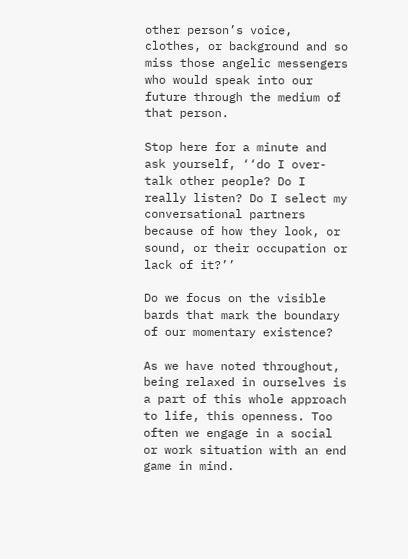other person’s voice, clothes, or background and so miss those angelic messengers who would speak into our future through the medium of that person.

Stop here for a minute and ask yourself, ‘‘do I over-talk other people? Do I really listen? Do I select my conversational partners because of how they look, or sound, or their occupation or lack of it?’’

Do we focus on the visible bards that mark the boundary of our momentary existence?

As we have noted throughout, being relaxed in ourselves is a part of this whole approach to life, this openness. Too often we engage in a social or work situation with an end game in mind.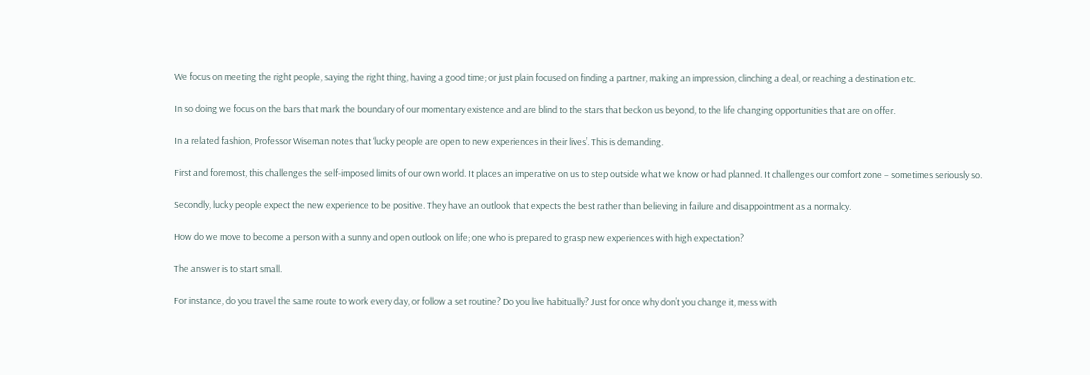We focus on meeting the right people, saying the right thing, having a good time; or just plain focused on finding a partner, making an impression, clinching a deal, or reaching a destination etc.

In so doing we focus on the bars that mark the boundary of our momentary existence and are blind to the stars that beckon us beyond, to the life changing opportunities that are on offer.

In a related fashion, Professor Wiseman notes that ‘lucky people are open to new experiences in their lives’. This is demanding.

First and foremost, this challenges the self-imposed limits of our own world. It places an imperative on us to step outside what we know or had planned. It challenges our comfort zone – sometimes seriously so.

Secondly, lucky people expect the new experience to be positive. They have an outlook that expects the best rather than believing in failure and disappointment as a normalcy.

How do we move to become a person with a sunny and open outlook on life; one who is prepared to grasp new experiences with high expectation?

The answer is to start small.

For instance, do you travel the same route to work every day, or follow a set routine? Do you live habitually? Just for once why don’t you change it, mess with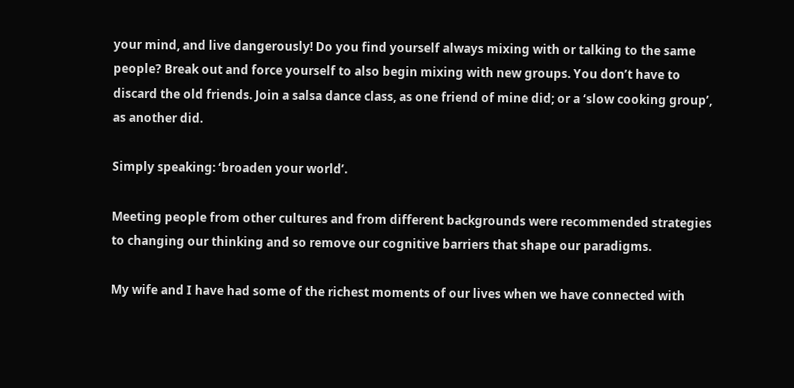your mind, and live dangerously! Do you find yourself always mixing with or talking to the same people? Break out and force yourself to also begin mixing with new groups. You don’t have to discard the old friends. Join a salsa dance class, as one friend of mine did; or a ‘slow cooking group’, as another did.

Simply speaking: ‘broaden your world’.

Meeting people from other cultures and from different backgrounds were recommended strategies to changing our thinking and so remove our cognitive barriers that shape our paradigms.

My wife and I have had some of the richest moments of our lives when we have connected with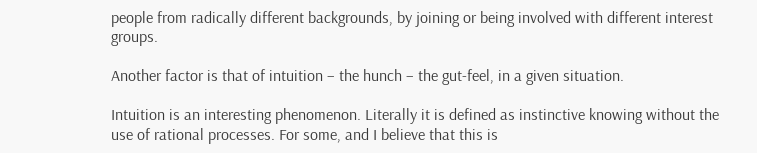people from radically different backgrounds, by joining or being involved with different interest groups.

Another factor is that of intuition – the hunch – the gut-feel, in a given situation.

Intuition is an interesting phenomenon. Literally it is defined as instinctive knowing without the use of rational processes. For some, and I believe that this is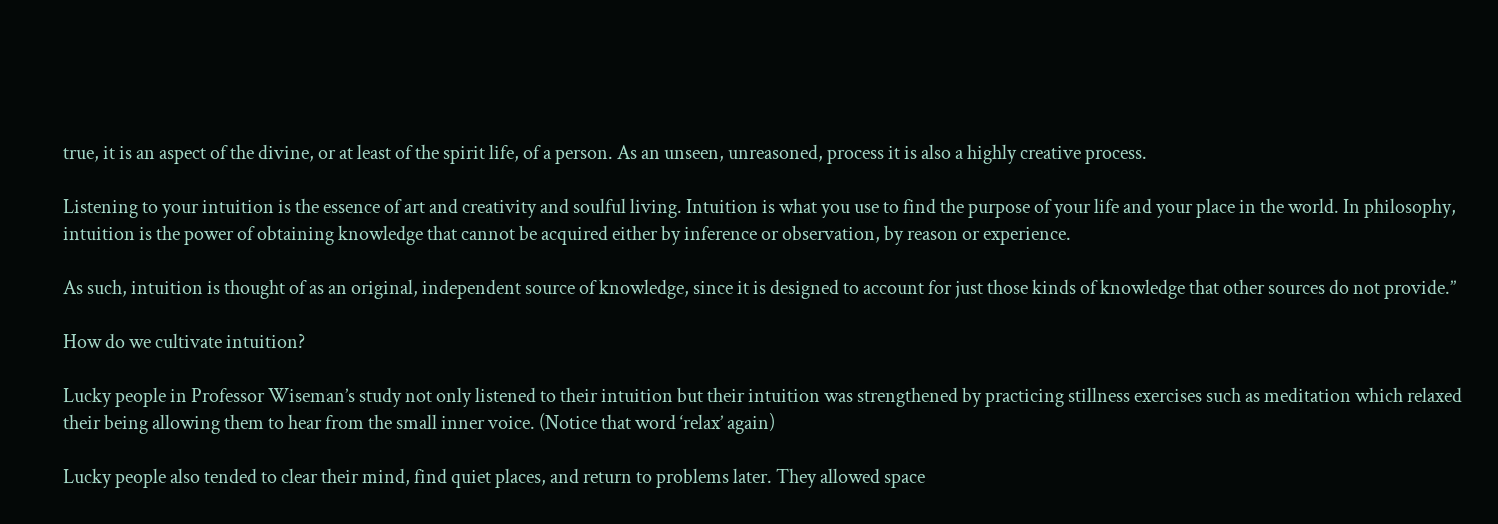true, it is an aspect of the divine, or at least of the spirit life, of a person. As an unseen, unreasoned, process it is also a highly creative process.

Listening to your intuition is the essence of art and creativity and soulful living. Intuition is what you use to find the purpose of your life and your place in the world. In philosophy, intuition is the power of obtaining knowledge that cannot be acquired either by inference or observation, by reason or experience.

As such, intuition is thought of as an original, independent source of knowledge, since it is designed to account for just those kinds of knowledge that other sources do not provide.’’

How do we cultivate intuition?

Lucky people in Professor Wiseman’s study not only listened to their intuition but their intuition was strengthened by practicing stillness exercises such as meditation which relaxed their being allowing them to hear from the small inner voice. (Notice that word ‘relax’ again)

Lucky people also tended to clear their mind, find quiet places, and return to problems later. They allowed space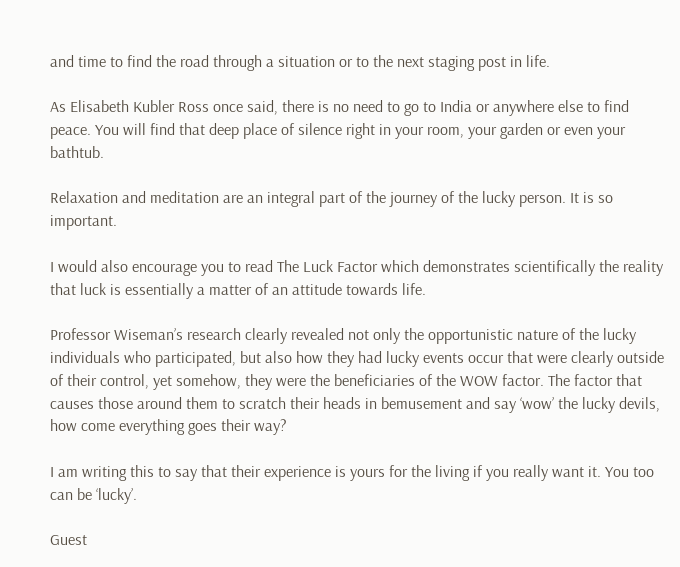and time to find the road through a situation or to the next staging post in life.

As Elisabeth Kubler Ross once said, there is no need to go to India or anywhere else to find peace. You will find that deep place of silence right in your room, your garden or even your bathtub.

Relaxation and meditation are an integral part of the journey of the lucky person. It is so important.

I would also encourage you to read The Luck Factor which demonstrates scientifically the reality that luck is essentially a matter of an attitude towards life.

Professor Wiseman’s research clearly revealed not only the opportunistic nature of the lucky individuals who participated, but also how they had lucky events occur that were clearly outside of their control, yet somehow, they were the beneficiaries of the WOW factor. The factor that causes those around them to scratch their heads in bemusement and say ‘wow’ the lucky devils, how come everything goes their way?

I am writing this to say that their experience is yours for the living if you really want it. You too can be ‘lucky’.

Guest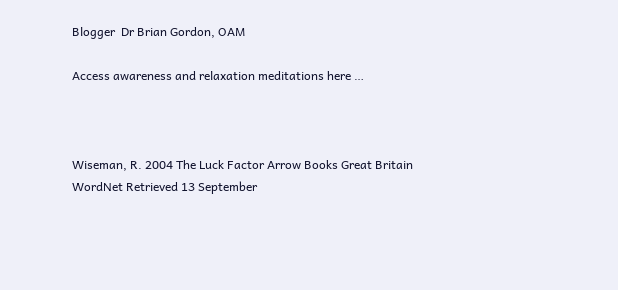Blogger  Dr Brian Gordon, OAM

Access awareness and relaxation meditations here …



Wiseman, R. 2004 The Luck Factor Arrow Books Great Britain
WordNet Retrieved 13 September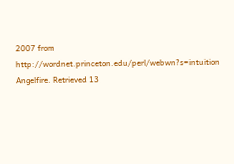2007 from http://wordnet.princeton.edu/perl/webwn?s=intuition
Angelfire. Retrieved 13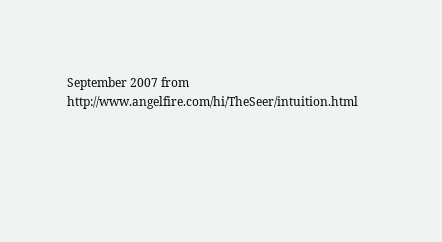September 2007 from http://www.angelfire.com/hi/TheSeer/intuition.html